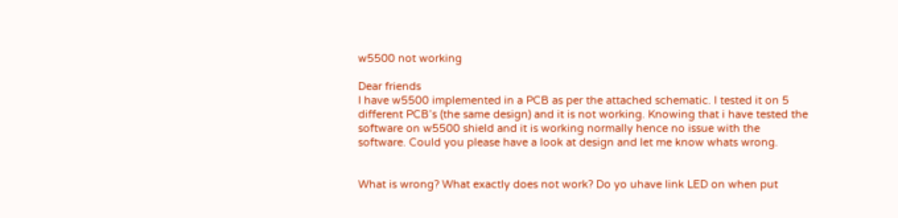w5500 not working

Dear friends
I have w5500 implemented in a PCB as per the attached schematic. I tested it on 5 different PCB’s (the same design) and it is not working. Knowing that i have tested the software on w5500 shield and it is working normally hence no issue with the software. Could you please have a look at design and let me know whats wrong.


What is wrong? What exactly does not work? Do yo uhave link LED on when put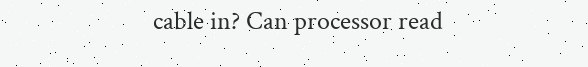cable in? Can processor read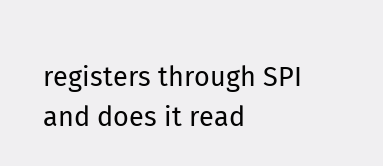registers through SPI and does it read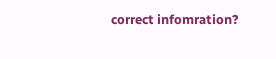correct infomration?